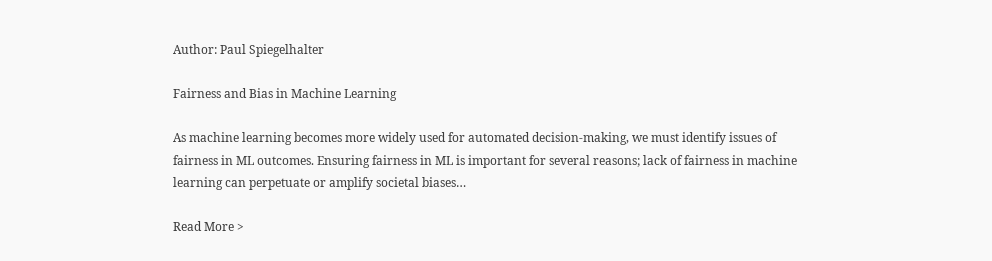Author: Paul Spiegelhalter

Fairness and Bias in Machine Learning

As machine learning becomes more widely used for automated decision-making, we must identify issues of fairness in ML outcomes. Ensuring fairness in ML is important for several reasons; lack of fairness in machine learning can perpetuate or amplify societal biases…

Read More >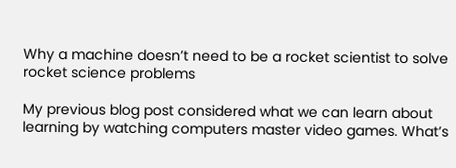Why a machine doesn’t need to be a rocket scientist to solve rocket science problems

My previous blog post considered what we can learn about learning by watching computers master video games. What’s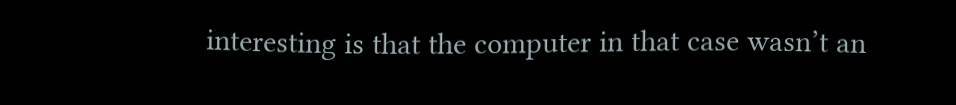interesting is that the computer in that case wasn’t an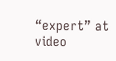“expert” at video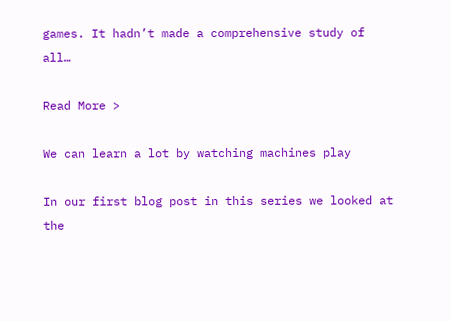games. It hadn’t made a comprehensive study of all…

Read More >

We can learn a lot by watching machines play

In our first blog post in this series we looked at the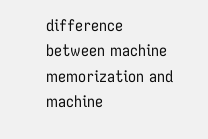difference between machine memorization and machine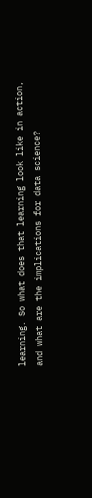learning. So what does that learning look like in action, and what are the implications for data science?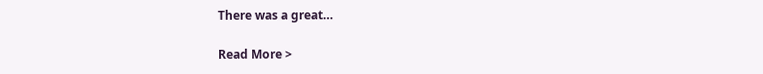There was a great…

Read More >